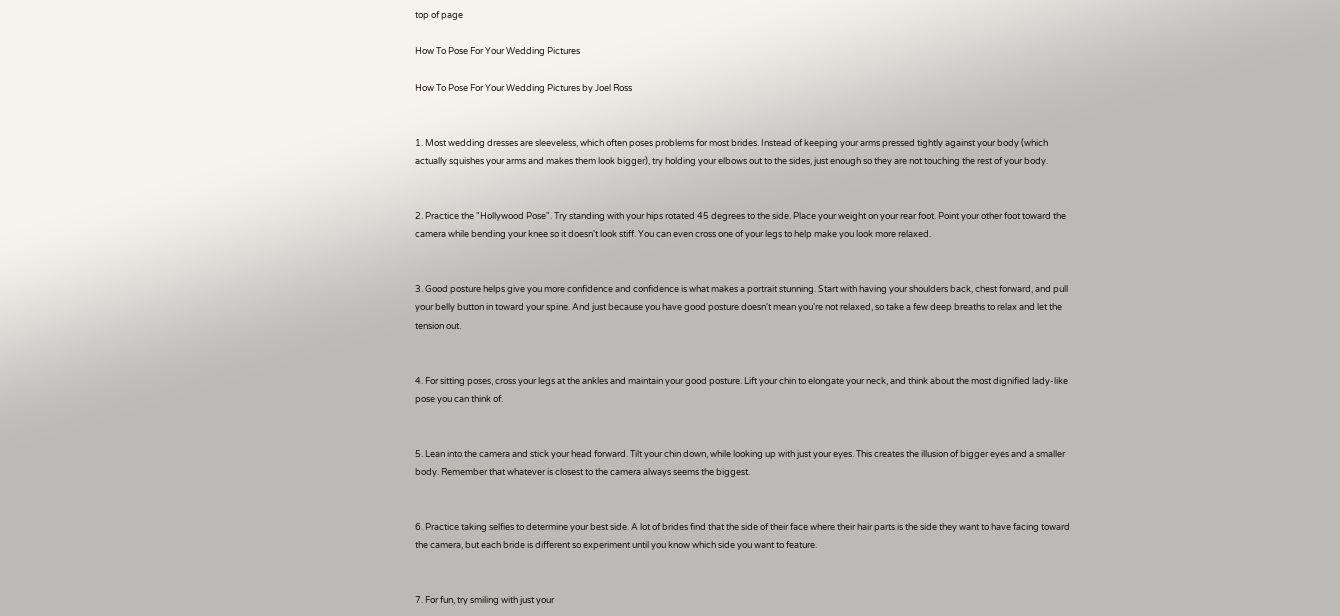top of page

How To Pose For Your Wedding Pictures

How To Pose For Your Wedding Pictures by Joel Ross


1. Most wedding dresses are sleeveless, which often poses problems for most brides. Instead of keeping your arms pressed tightly against your body (which actually squishes your arms and makes them look bigger), try holding your elbows out to the sides, just enough so they are not touching the rest of your body.


2. Practice the "Hollywood Pose". Try standing with your hips rotated 45 degrees to the side. Place your weight on your rear foot. Point your other foot toward the camera while bending your knee so it doesn't look stiff. You can even cross one of your legs to help make you look more relaxed.


3. Good posture helps give you more confidence and confidence is what makes a portrait stunning. Start with having your shoulders back, chest forward, and pull your belly button in toward your spine. And just because you have good posture doesn't mean you're not relaxed, so take a few deep breaths to relax and let the tension out.


4. For sitting poses, cross your legs at the ankles and maintain your good posture. Lift your chin to elongate your neck, and think about the most dignified lady-like pose you can think of.


5. Lean into the camera and stick your head forward. Tilt your chin down, while looking up with just your eyes. This creates the illusion of bigger eyes and a smaller body. Remember that whatever is closest to the camera always seems the biggest.


6. Practice taking selfies to determine your best side. A lot of brides find that the side of their face where their hair parts is the side they want to have facing toward the camera, but each bride is different so experiment until you know which side you want to feature.


7. For fun, try smiling with just your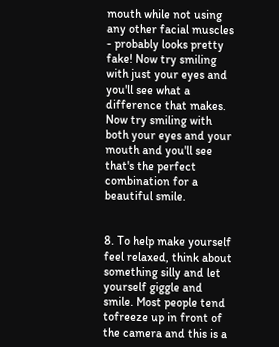mouth while not using any other facial muscles - probably looks pretty fake! Now try smiling with just your eyes and you'll see what a difference that makes. Now try smiling with both your eyes and your mouth and you'll see that's the perfect combination for a beautiful smile.


8. To help make yourself feel relaxed, think about something silly and let yourself giggle and smile. Most people tend tofreeze up in front of the camera and this is a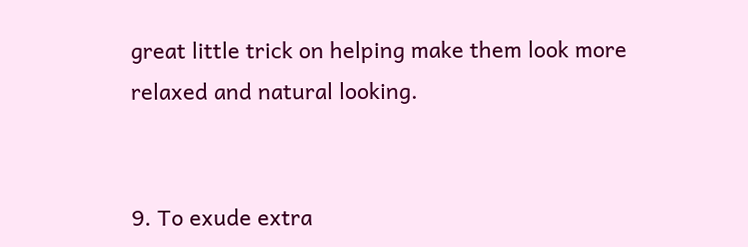great little trick on helping make them look more relaxed and natural looking.


9. To exude extra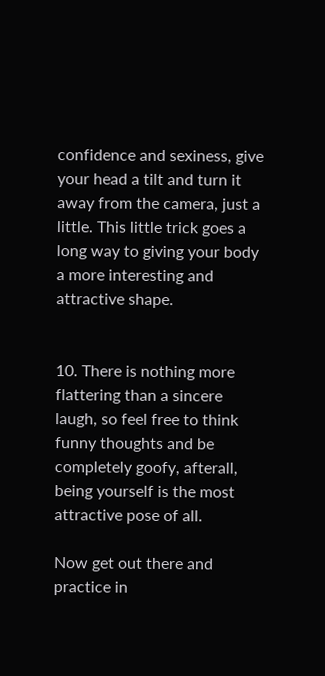confidence and sexiness, give your head a tilt and turn it away from the camera, just a little. This little trick goes a long way to giving your body a more interesting and attractive shape.


10. There is nothing more flattering than a sincere laugh, so feel free to think funny thoughts and be completely goofy, afterall, being yourself is the most attractive pose of all.

Now get out there and practice in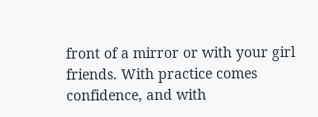front of a mirror or with your girl friends. With practice comes confidence, and with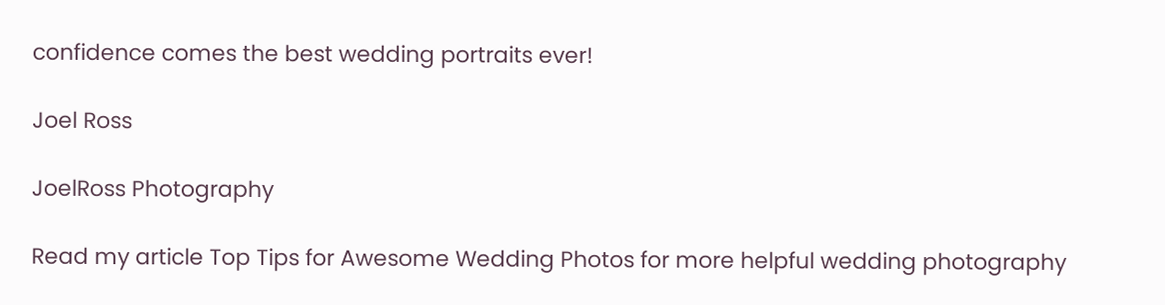confidence comes the best wedding portraits ever!

Joel Ross

JoelRoss Photography

Read my article Top Tips for Awesome Wedding Photos for more helpful wedding photography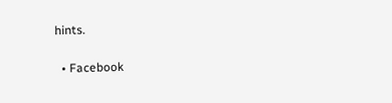hints.

  • Facebook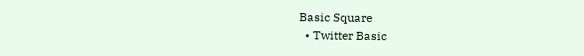Basic Square
  • Twitter Basic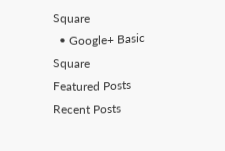Square
  • Google+ Basic Square
Featured Posts
Recent Posts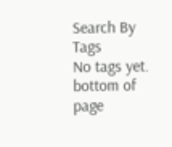Search By Tags
No tags yet.
bottom of page